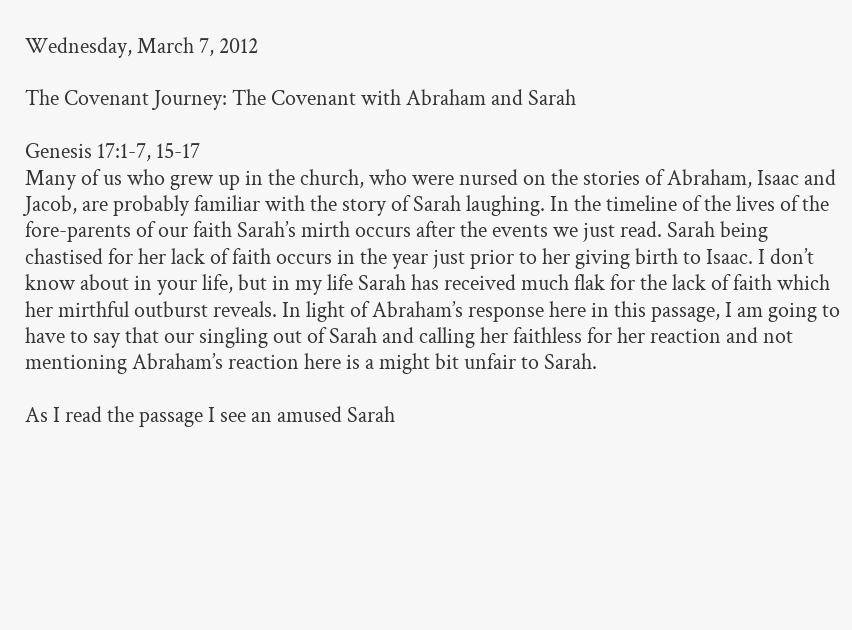Wednesday, March 7, 2012

The Covenant Journey: The Covenant with Abraham and Sarah

Genesis 17:1-7, 15-17
Many of us who grew up in the church, who were nursed on the stories of Abraham, Isaac and Jacob, are probably familiar with the story of Sarah laughing. In the timeline of the lives of the fore-parents of our faith Sarah’s mirth occurs after the events we just read. Sarah being chastised for her lack of faith occurs in the year just prior to her giving birth to Isaac. I don’t know about in your life, but in my life Sarah has received much flak for the lack of faith which her mirthful outburst reveals. In light of Abraham’s response here in this passage, I am going to have to say that our singling out of Sarah and calling her faithless for her reaction and not mentioning Abraham’s reaction here is a might bit unfair to Sarah.

As I read the passage I see an amused Sarah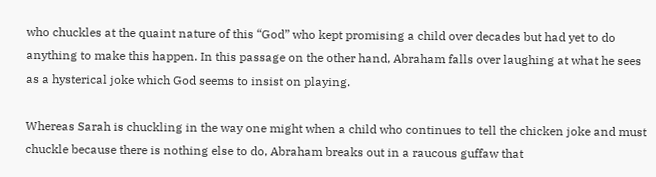who chuckles at the quaint nature of this “God” who kept promising a child over decades but had yet to do anything to make this happen. In this passage on the other hand, Abraham falls over laughing at what he sees as a hysterical joke which God seems to insist on playing.

Whereas Sarah is chuckling in the way one might when a child who continues to tell the chicken joke and must chuckle because there is nothing else to do, Abraham breaks out in a raucous guffaw that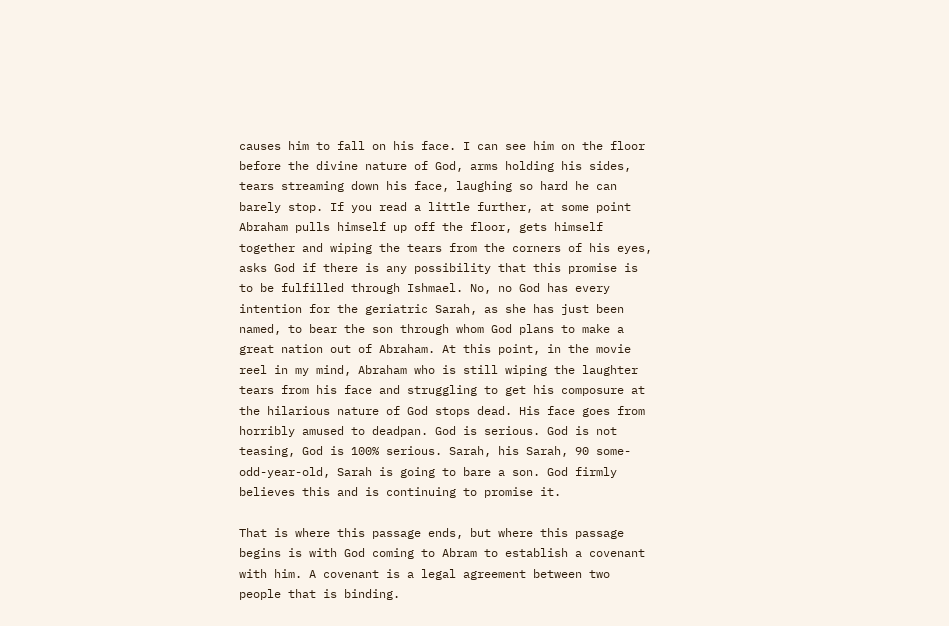causes him to fall on his face. I can see him on the floor before the divine nature of God, arms holding his sides, tears streaming down his face, laughing so hard he can barely stop. If you read a little further, at some point Abraham pulls himself up off the floor, gets himself together and wiping the tears from the corners of his eyes, asks God if there is any possibility that this promise is to be fulfilled through Ishmael. No, no God has every intention for the geriatric Sarah, as she has just been named, to bear the son through whom God plans to make a great nation out of Abraham. At this point, in the movie reel in my mind, Abraham who is still wiping the laughter tears from his face and struggling to get his composure at the hilarious nature of God stops dead. His face goes from horribly amused to deadpan. God is serious. God is not teasing, God is 100% serious. Sarah, his Sarah, 90 some-odd-year-old, Sarah is going to bare a son. God firmly believes this and is continuing to promise it.

That is where this passage ends, but where this passage begins is with God coming to Abram to establish a covenant with him. A covenant is a legal agreement between two people that is binding.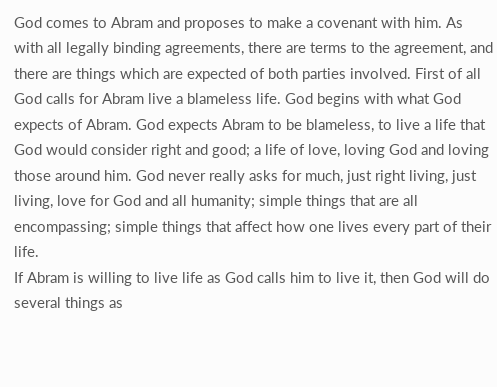God comes to Abram and proposes to make a covenant with him. As with all legally binding agreements, there are terms to the agreement, and there are things which are expected of both parties involved. First of all God calls for Abram live a blameless life. God begins with what God expects of Abram. God expects Abram to be blameless, to live a life that God would consider right and good; a life of love, loving God and loving those around him. God never really asks for much, just right living, just living, love for God and all humanity; simple things that are all encompassing; simple things that affect how one lives every part of their life.
If Abram is willing to live life as God calls him to live it, then God will do several things as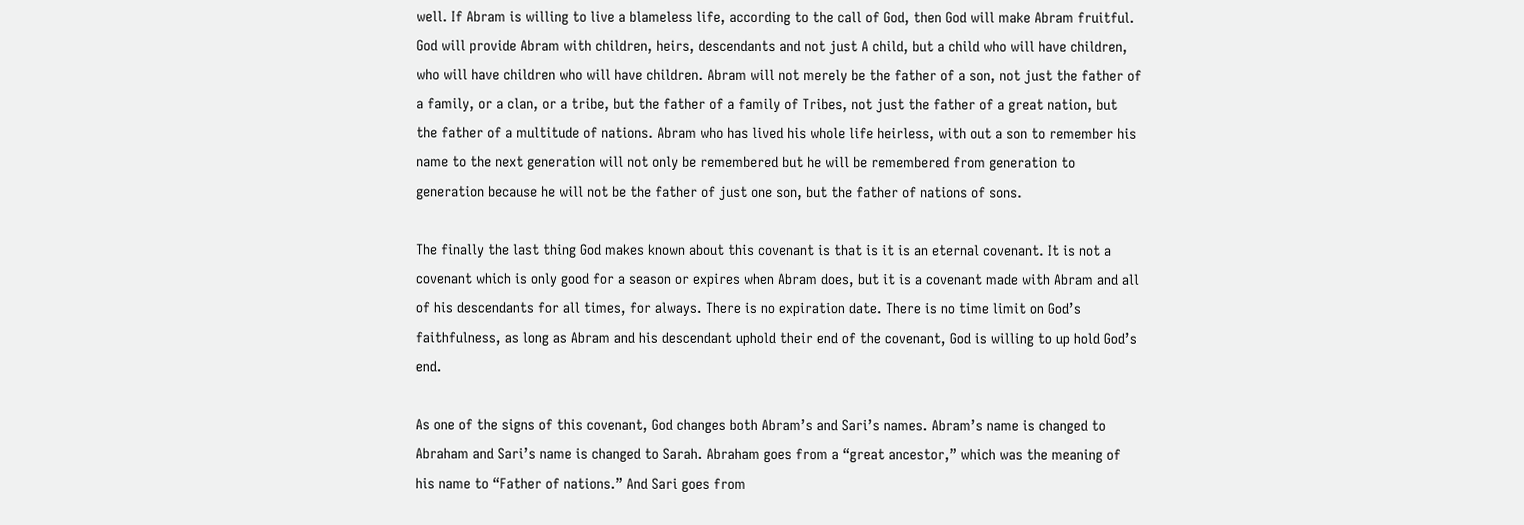well. If Abram is willing to live a blameless life, according to the call of God, then God will make Abram fruitful. God will provide Abram with children, heirs, descendants and not just A child, but a child who will have children, who will have children who will have children. Abram will not merely be the father of a son, not just the father of a family, or a clan, or a tribe, but the father of a family of Tribes, not just the father of a great nation, but the father of a multitude of nations. Abram who has lived his whole life heirless, with out a son to remember his name to the next generation will not only be remembered but he will be remembered from generation to generation because he will not be the father of just one son, but the father of nations of sons.

The finally the last thing God makes known about this covenant is that is it is an eternal covenant. It is not a covenant which is only good for a season or expires when Abram does, but it is a covenant made with Abram and all of his descendants for all times, for always. There is no expiration date. There is no time limit on God’s faithfulness, as long as Abram and his descendant uphold their end of the covenant, God is willing to up hold God’s end.

As one of the signs of this covenant, God changes both Abram’s and Sari’s names. Abram’s name is changed to Abraham and Sari’s name is changed to Sarah. Abraham goes from a “great ancestor,” which was the meaning of his name to “Father of nations.” And Sari goes from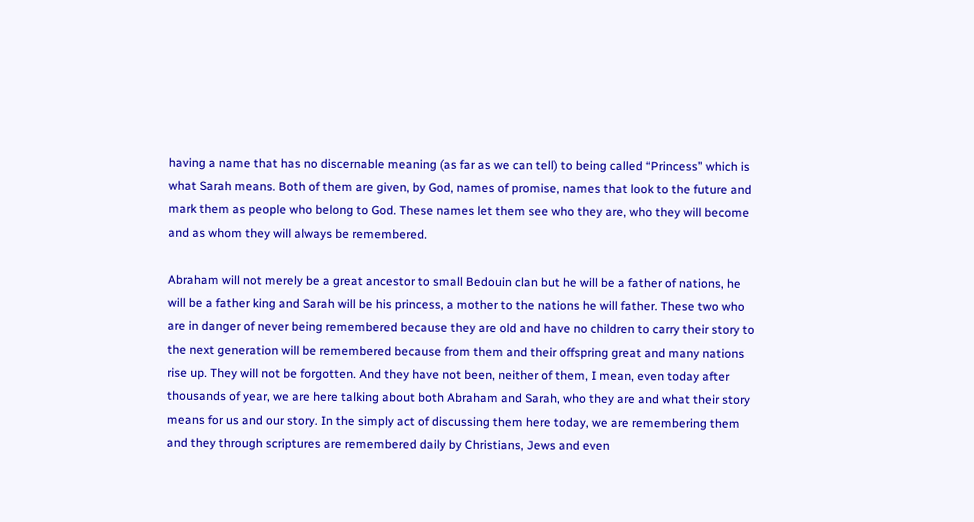having a name that has no discernable meaning (as far as we can tell) to being called “Princess” which is what Sarah means. Both of them are given, by God, names of promise, names that look to the future and mark them as people who belong to God. These names let them see who they are, who they will become and as whom they will always be remembered.

Abraham will not merely be a great ancestor to small Bedouin clan but he will be a father of nations, he will be a father king and Sarah will be his princess, a mother to the nations he will father. These two who are in danger of never being remembered because they are old and have no children to carry their story to the next generation will be remembered because from them and their offspring great and many nations rise up. They will not be forgotten. And they have not been, neither of them, I mean, even today after thousands of year, we are here talking about both Abraham and Sarah, who they are and what their story means for us and our story. In the simply act of discussing them here today, we are remembering them and they through scriptures are remembered daily by Christians, Jews and even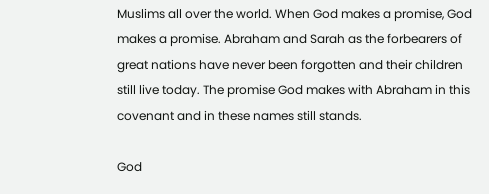Muslims all over the world. When God makes a promise, God makes a promise. Abraham and Sarah as the forbearers of great nations have never been forgotten and their children still live today. The promise God makes with Abraham in this covenant and in these names still stands.

God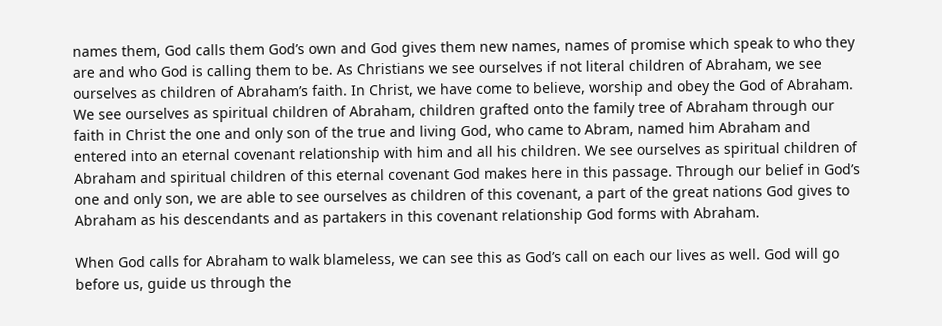names them, God calls them God’s own and God gives them new names, names of promise which speak to who they are and who God is calling them to be. As Christians we see ourselves if not literal children of Abraham, we see ourselves as children of Abraham’s faith. In Christ, we have come to believe, worship and obey the God of Abraham. We see ourselves as spiritual children of Abraham, children grafted onto the family tree of Abraham through our faith in Christ the one and only son of the true and living God, who came to Abram, named him Abraham and entered into an eternal covenant relationship with him and all his children. We see ourselves as spiritual children of Abraham and spiritual children of this eternal covenant God makes here in this passage. Through our belief in God’s one and only son, we are able to see ourselves as children of this covenant, a part of the great nations God gives to Abraham as his descendants and as partakers in this covenant relationship God forms with Abraham.

When God calls for Abraham to walk blameless, we can see this as God’s call on each our lives as well. God will go before us, guide us through the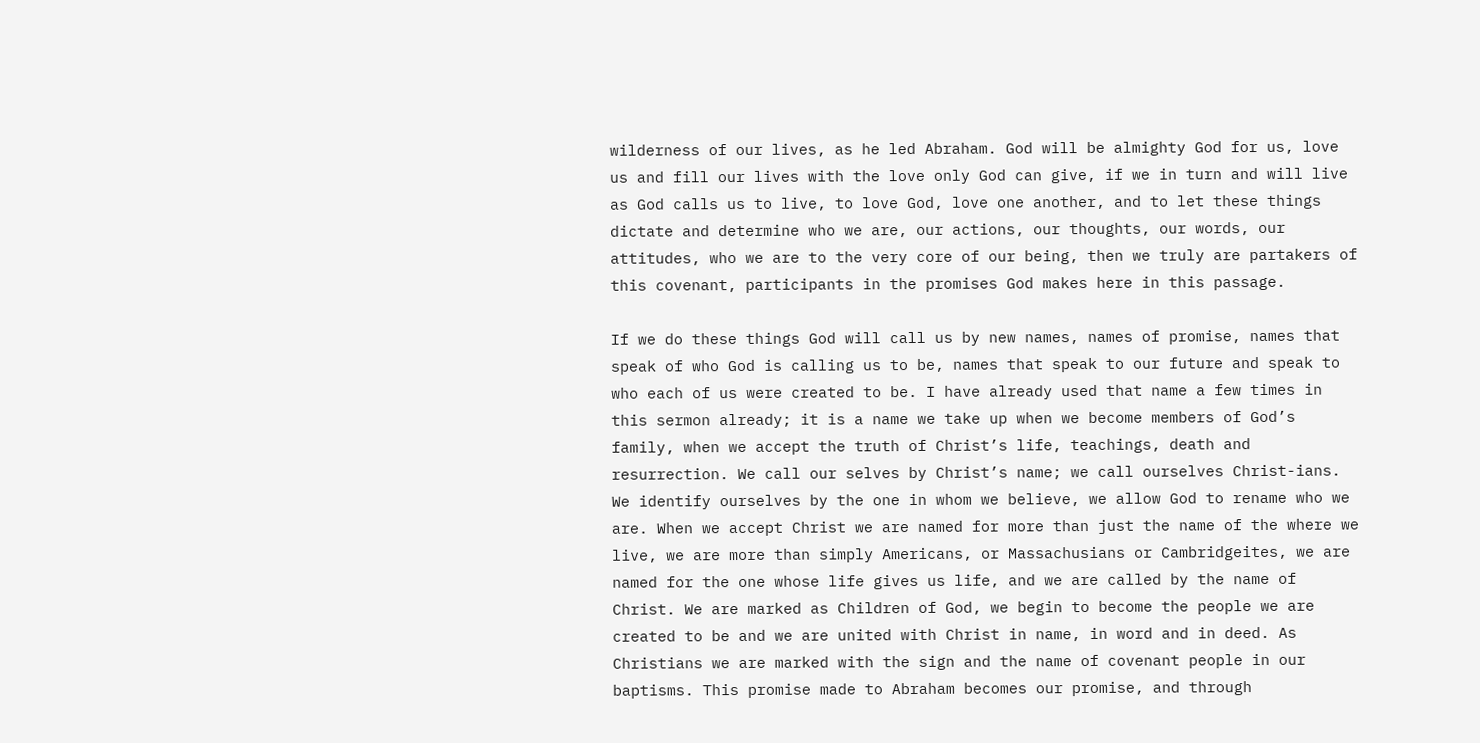wilderness of our lives, as he led Abraham. God will be almighty God for us, love us and fill our lives with the love only God can give, if we in turn and will live as God calls us to live, to love God, love one another, and to let these things dictate and determine who we are, our actions, our thoughts, our words, our attitudes, who we are to the very core of our being, then we truly are partakers of this covenant, participants in the promises God makes here in this passage.

If we do these things God will call us by new names, names of promise, names that speak of who God is calling us to be, names that speak to our future and speak to who each of us were created to be. I have already used that name a few times in this sermon already; it is a name we take up when we become members of God’s family, when we accept the truth of Christ’s life, teachings, death and resurrection. We call our selves by Christ’s name; we call ourselves Christ-ians. We identify ourselves by the one in whom we believe, we allow God to rename who we are. When we accept Christ we are named for more than just the name of the where we live, we are more than simply Americans, or Massachusians or Cambridgeites, we are named for the one whose life gives us life, and we are called by the name of Christ. We are marked as Children of God, we begin to become the people we are created to be and we are united with Christ in name, in word and in deed. As Christians we are marked with the sign and the name of covenant people in our baptisms. This promise made to Abraham becomes our promise, and through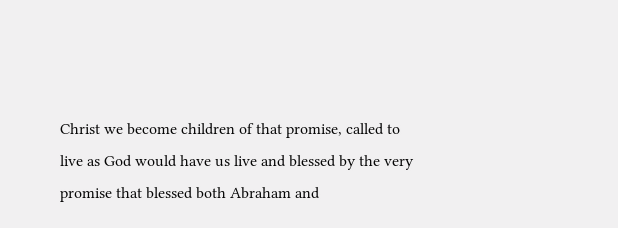Christ we become children of that promise, called to live as God would have us live and blessed by the very promise that blessed both Abraham and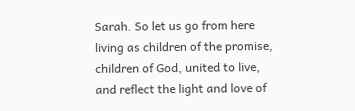Sarah. So let us go from here living as children of the promise, children of God, united to live, and reflect the light and love of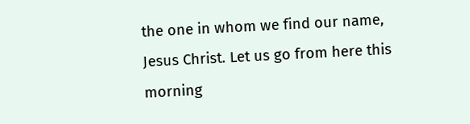the one in whom we find our name, Jesus Christ. Let us go from here this morning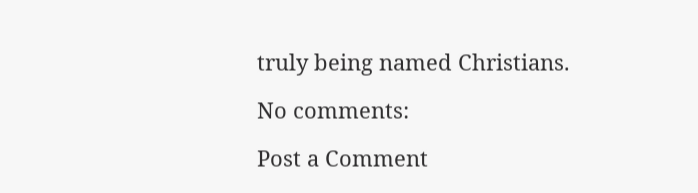truly being named Christians.

No comments:

Post a Comment